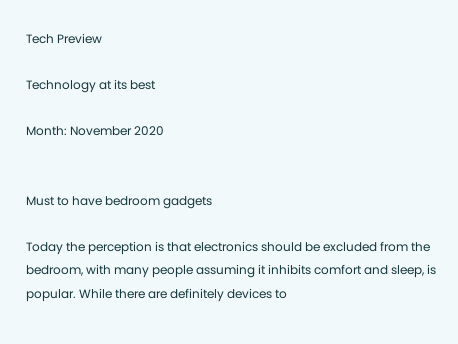Tech Preview

Technology at its best

Month: November 2020


Must to have bedroom gadgets

Today the perception is that electronics should be excluded from the bedroom, with many people assuming it inhibits comfort and sleep, is popular. While there are definitely devices to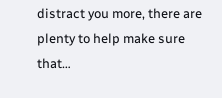distract you more, there are plenty to help make sure that…